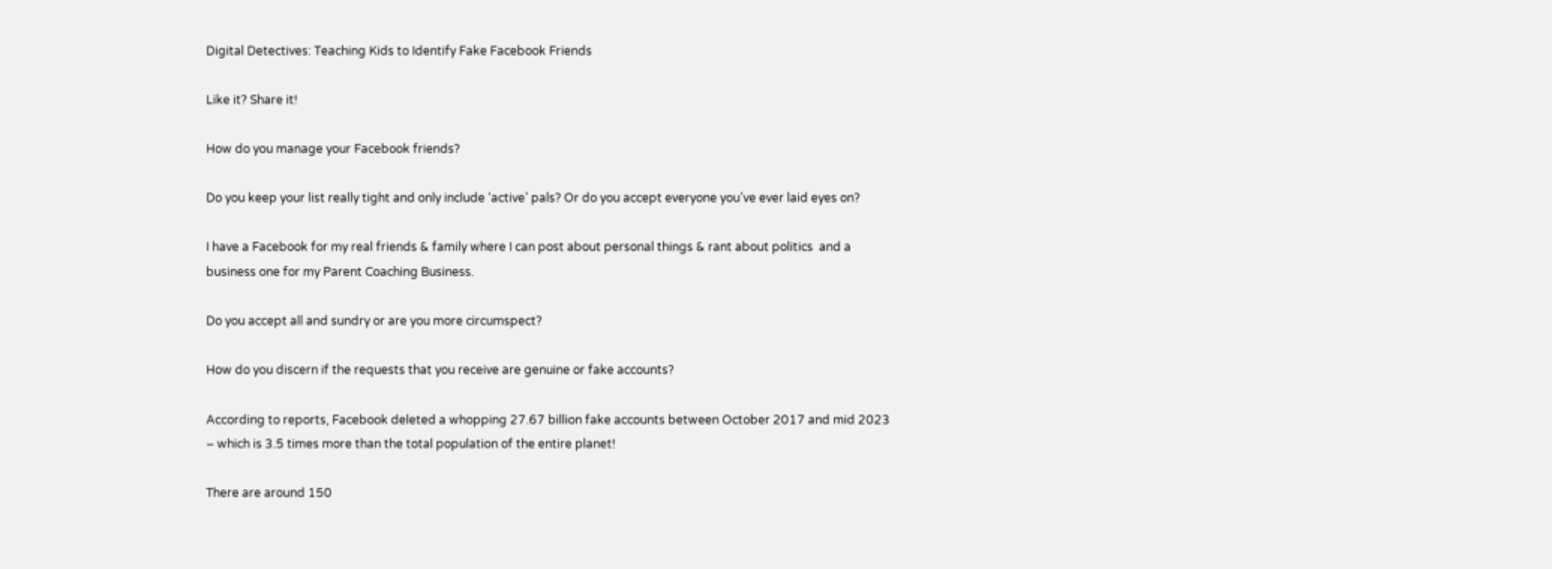Digital Detectives: Teaching Kids to Identify Fake Facebook Friends

Like it? Share it!

How do you manage your Facebook friends?

Do you keep your list really tight and only include ‘active’ pals? Or do you accept everyone you’ve ever laid eyes on?

I have a Facebook for my real friends & family where I can post about personal things & rant about politics  and a business one for my Parent Coaching Business.

Do you accept all and sundry or are you more circumspect?

How do you discern if the requests that you receive are genuine or fake accounts?

According to reports, Facebook deleted a whopping 27.67 billion fake accounts between October 2017 and mid 2023 – which is 3.5 times more than the total population of the entire planet!

There are around 150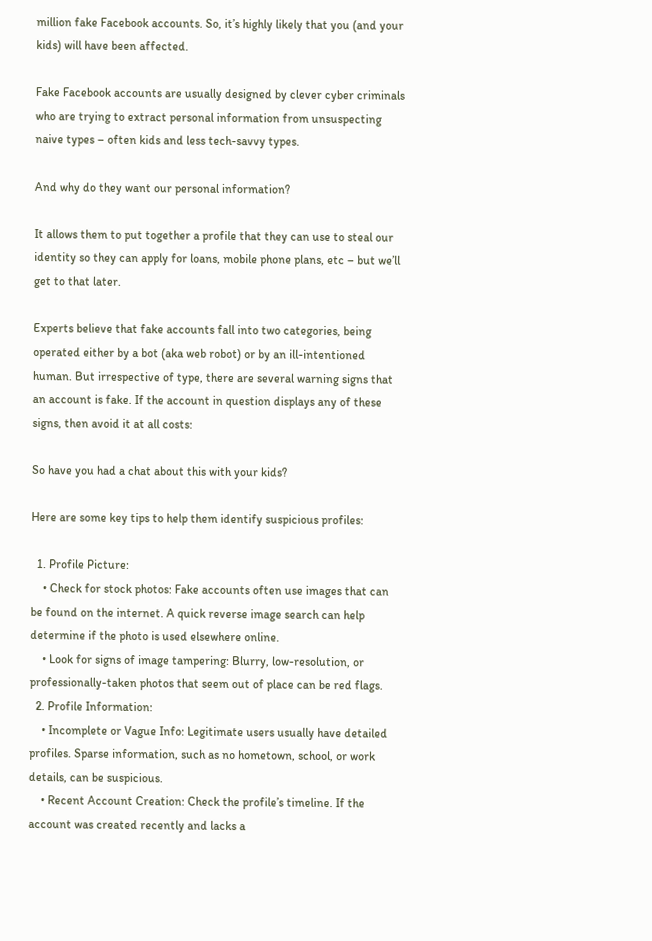million fake Facebook accounts. So, it’s highly likely that you (and your kids) will have been affected.

Fake Facebook accounts are usually designed by clever cyber criminals who are trying to extract personal information from unsuspecting naive types – often kids and less tech-savvy types.

And why do they want our personal information?

It allows them to put together a profile that they can use to steal our identity so they can apply for loans, mobile phone plans, etc – but we’ll get to that later.

Experts believe that fake accounts fall into two categories, being operated either by a bot (aka web robot) or by an ill-intentioned human. But irrespective of type, there are several warning signs that an account is fake. If the account in question displays any of these signs, then avoid it at all costs:

So have you had a chat about this with your kids?

Here are some key tips to help them identify suspicious profiles:

  1. Profile Picture:
    • Check for stock photos: Fake accounts often use images that can be found on the internet. A quick reverse image search can help determine if the photo is used elsewhere online.
    • Look for signs of image tampering: Blurry, low-resolution, or professionally-taken photos that seem out of place can be red flags.
  2. Profile Information:
    • Incomplete or Vague Info: Legitimate users usually have detailed profiles. Sparse information, such as no hometown, school, or work details, can be suspicious.
    • Recent Account Creation: Check the profile’s timeline. If the account was created recently and lacks a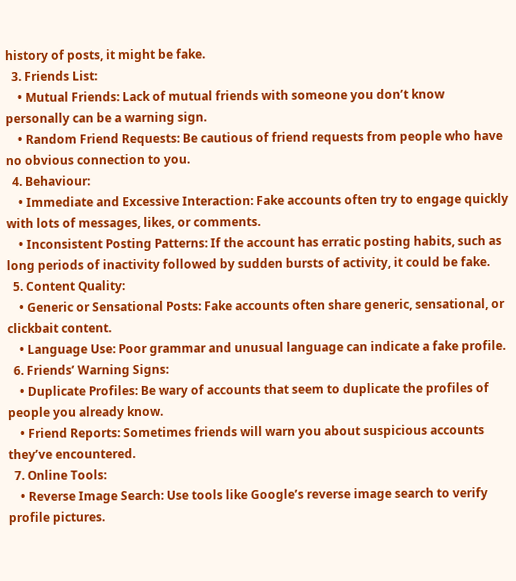history of posts, it might be fake.
  3. Friends List:
    • Mutual Friends: Lack of mutual friends with someone you don’t know personally can be a warning sign.
    • Random Friend Requests: Be cautious of friend requests from people who have no obvious connection to you.
  4. Behaviour:
    • Immediate and Excessive Interaction: Fake accounts often try to engage quickly with lots of messages, likes, or comments.
    • Inconsistent Posting Patterns: If the account has erratic posting habits, such as long periods of inactivity followed by sudden bursts of activity, it could be fake.
  5. Content Quality:
    • Generic or Sensational Posts: Fake accounts often share generic, sensational, or clickbait content.
    • Language Use: Poor grammar and unusual language can indicate a fake profile.
  6. Friends’ Warning Signs:
    • Duplicate Profiles: Be wary of accounts that seem to duplicate the profiles of people you already know.
    • Friend Reports: Sometimes friends will warn you about suspicious accounts they’ve encountered.
  7. Online Tools:
    • Reverse Image Search: Use tools like Google’s reverse image search to verify profile pictures.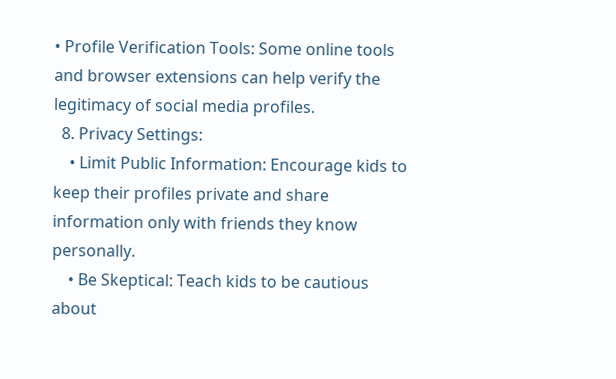• Profile Verification Tools: Some online tools and browser extensions can help verify the legitimacy of social media profiles.
  8. Privacy Settings:
    • Limit Public Information: Encourage kids to keep their profiles private and share information only with friends they know personally.
    • Be Skeptical: Teach kids to be cautious about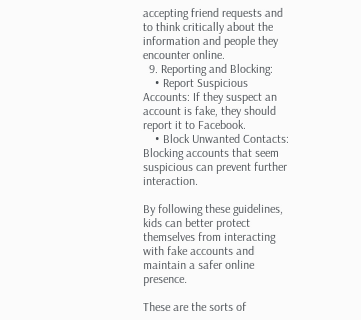accepting friend requests and to think critically about the information and people they encounter online.
  9. Reporting and Blocking:
    • Report Suspicious Accounts: If they suspect an account is fake, they should report it to Facebook.
    • Block Unwanted Contacts: Blocking accounts that seem suspicious can prevent further interaction.

By following these guidelines, kids can better protect themselves from interacting with fake accounts and maintain a safer online presence.

These are the sorts of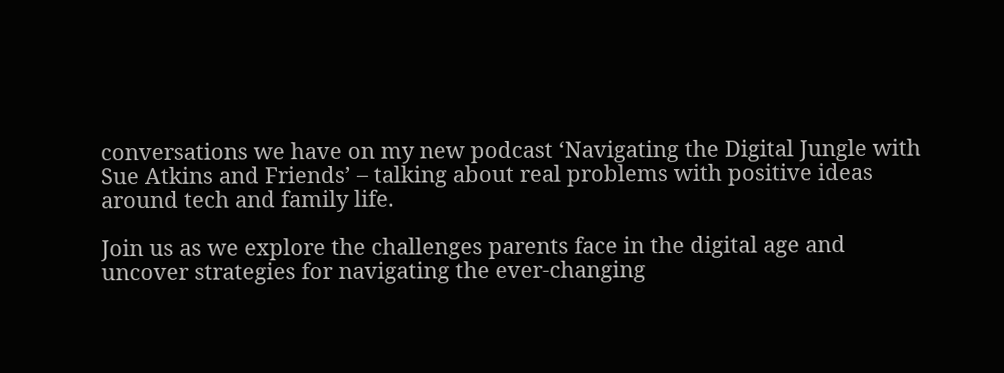conversations we have on my new podcast ‘Navigating the Digital Jungle with Sue Atkins and Friends’ – talking about real problems with positive ideas around tech and family life.

Join us as we explore the challenges parents face in the digital age and uncover strategies for navigating the ever-changing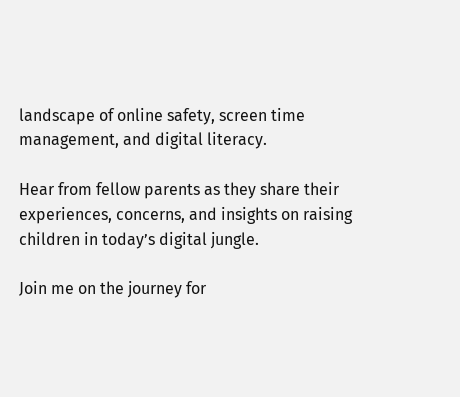landscape of online safety, screen time management, and digital literacy.

Hear from fellow parents as they share their experiences, concerns, and insights on raising children in today’s digital jungle.

Join me on the journey for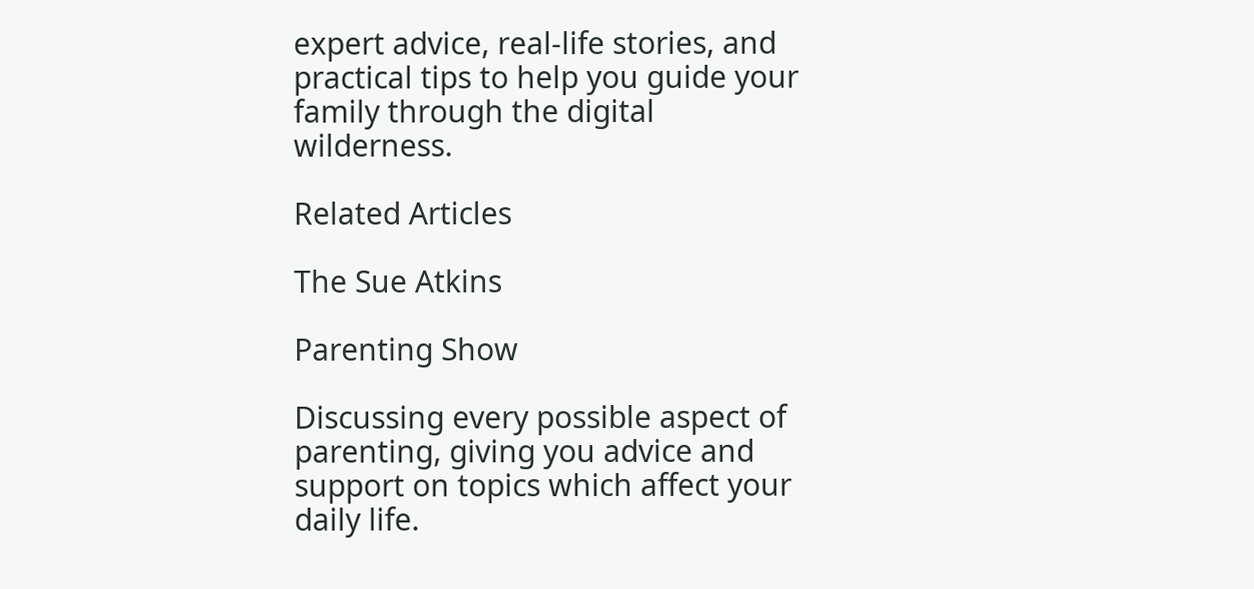expert advice, real-life stories, and practical tips to help you guide your family through the digital wilderness.

Related Articles

The Sue Atkins

Parenting Show

Discussing every possible aspect of parenting, giving you advice and support on topics which affect your daily life.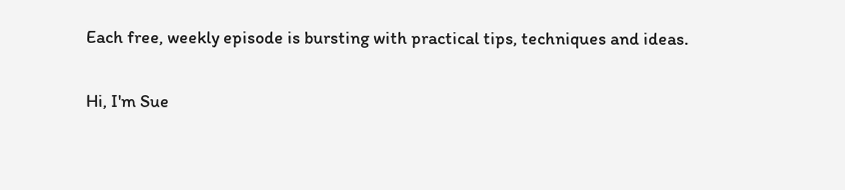Each free, weekly episode is bursting with practical tips, techniques and ideas.

Hi, I'm Sue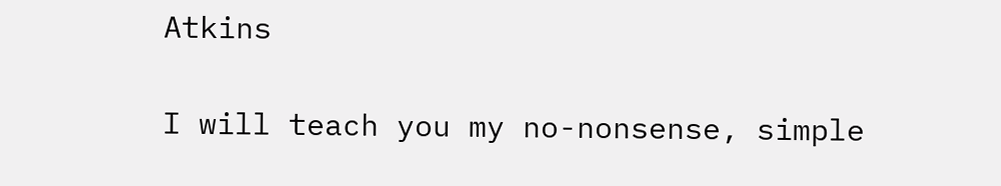Atkins

I will teach you my no-nonsense, simple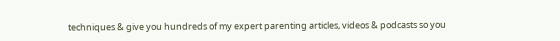techniques & give you hundreds of my expert parenting articles, videos & podcasts so you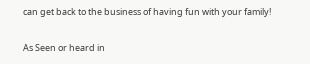can get back to the business of having fun with your family!

As Seen or heard in